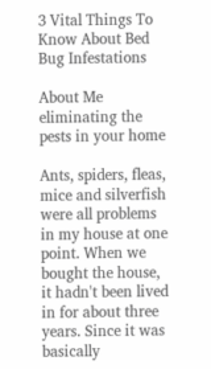3 Vital Things To Know About Bed Bug Infestations

About Me
eliminating the pests in your home

Ants, spiders, fleas, mice and silverfish were all problems in my house at one point. When we bought the house, it hadn't been lived in for about three years. Since it was basically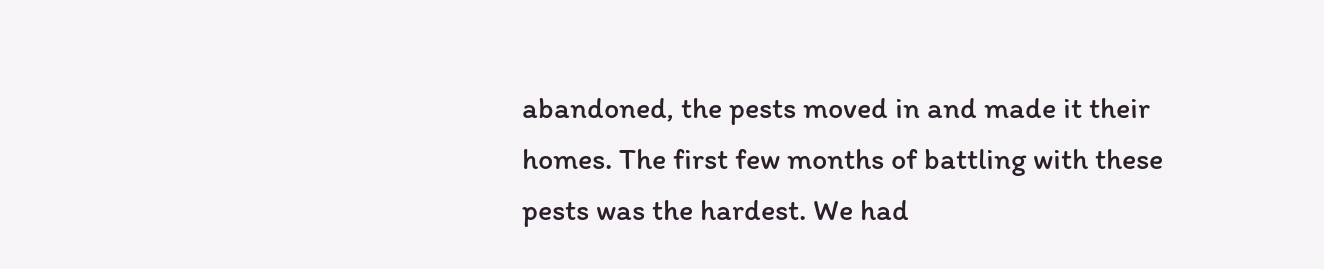abandoned, the pests moved in and made it their homes. The first few months of battling with these pests was the hardest. We had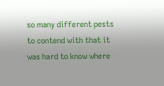so many different pests to contend with that it was hard to know where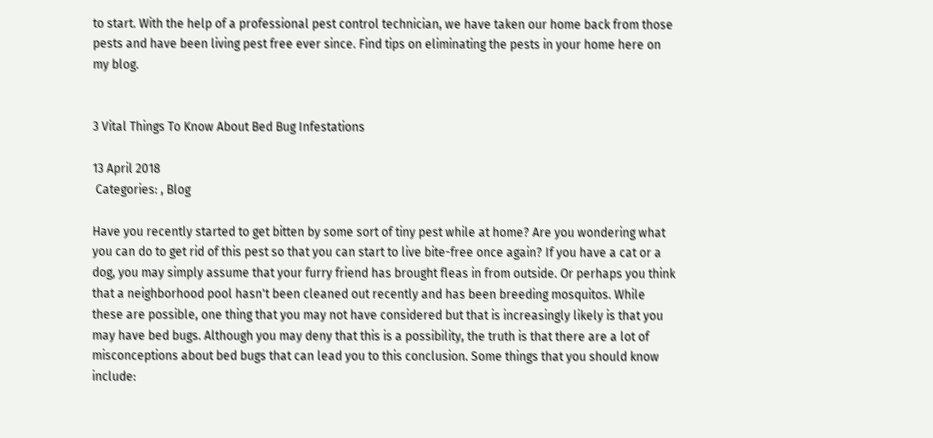to start. With the help of a professional pest control technician, we have taken our home back from those pests and have been living pest free ever since. Find tips on eliminating the pests in your home here on my blog.


3 Vital Things To Know About Bed Bug Infestations

13 April 2018
 Categories: , Blog

Have you recently started to get bitten by some sort of tiny pest while at home? Are you wondering what you can do to get rid of this pest so that you can start to live bite-free once again? If you have a cat or a dog, you may simply assume that your furry friend has brought fleas in from outside. Or perhaps you think that a neighborhood pool hasn't been cleaned out recently and has been breeding mosquitos. While these are possible, one thing that you may not have considered but that is increasingly likely is that you may have bed bugs. Although you may deny that this is a possibility, the truth is that there are a lot of misconceptions about bed bugs that can lead you to this conclusion. Some things that you should know include: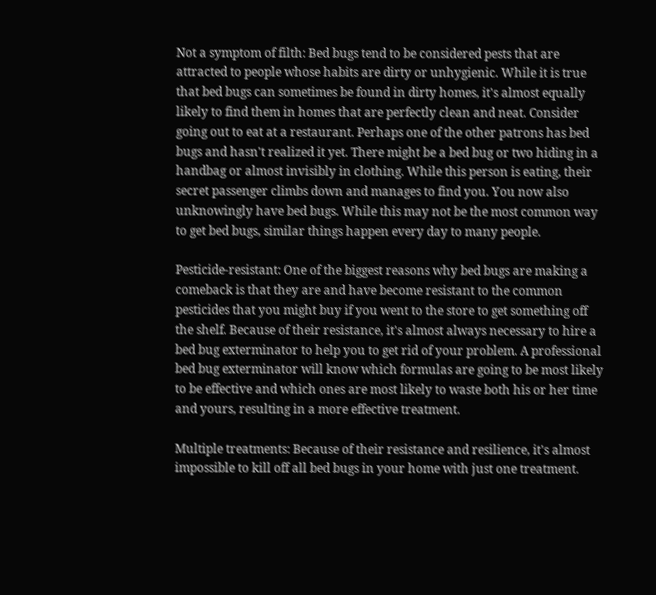Not a symptom of filth: Bed bugs tend to be considered pests that are attracted to people whose habits are dirty or unhygienic. While it is true that bed bugs can sometimes be found in dirty homes, it's almost equally likely to find them in homes that are perfectly clean and neat. Consider going out to eat at a restaurant. Perhaps one of the other patrons has bed bugs and hasn't realized it yet. There might be a bed bug or two hiding in a handbag or almost invisibly in clothing. While this person is eating, their secret passenger climbs down and manages to find you. You now also unknowingly have bed bugs. While this may not be the most common way to get bed bugs, similar things happen every day to many people.

Pesticide-resistant: One of the biggest reasons why bed bugs are making a comeback is that they are and have become resistant to the common pesticides that you might buy if you went to the store to get something off the shelf. Because of their resistance, it's almost always necessary to hire a bed bug exterminator to help you to get rid of your problem. A professional bed bug exterminator will know which formulas are going to be most likely to be effective and which ones are most likely to waste both his or her time and yours, resulting in a more effective treatment.

Multiple treatments: Because of their resistance and resilience, it's almost impossible to kill off all bed bugs in your home with just one treatment.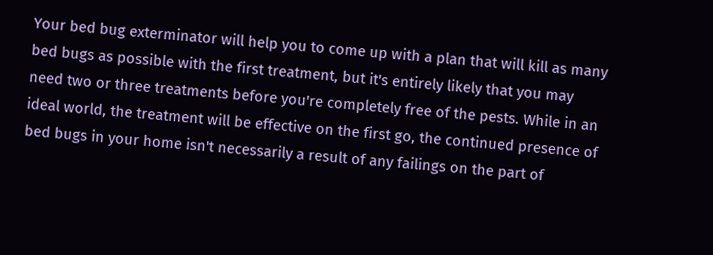Your bed bug exterminator will help you to come up with a plan that will kill as many bed bugs as possible with the first treatment, but it's entirely likely that you may need two or three treatments before you're completely free of the pests. While in an ideal world, the treatment will be effective on the first go, the continued presence of bed bugs in your home isn't necessarily a result of any failings on the part of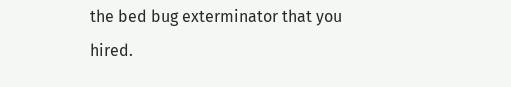the bed bug exterminator that you hired.